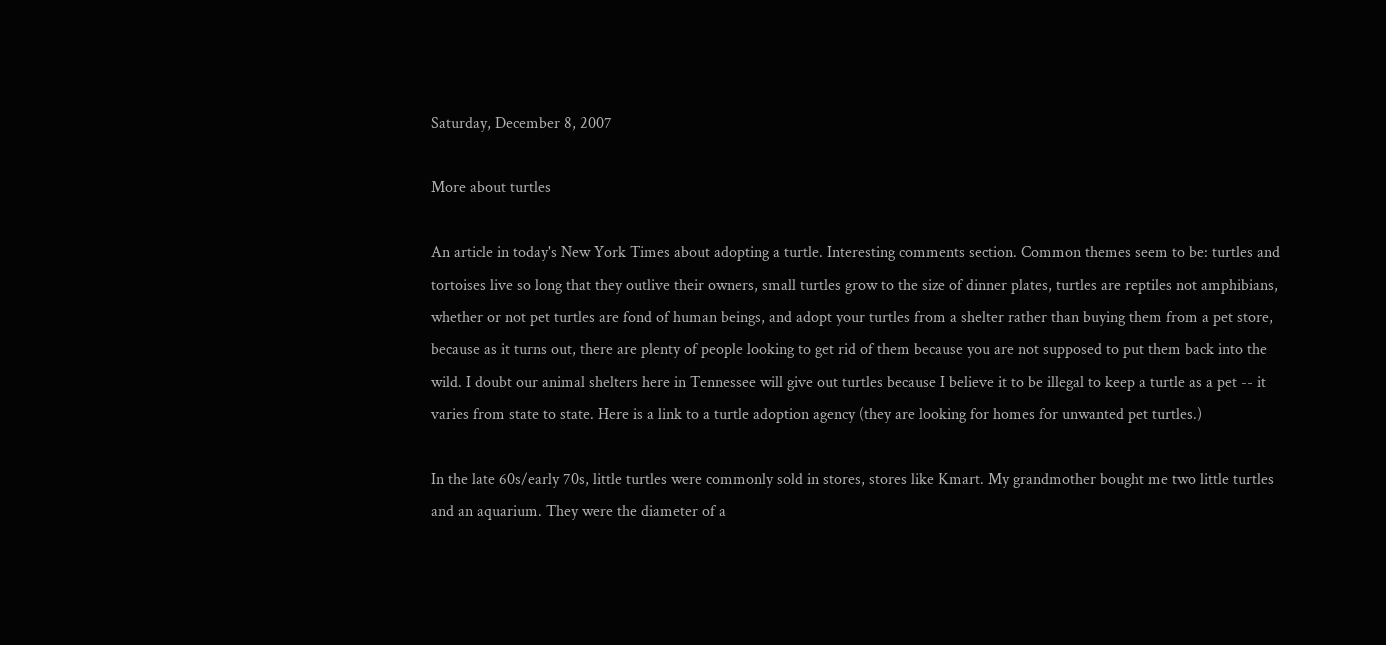Saturday, December 8, 2007

More about turtles

An article in today's New York Times about adopting a turtle. Interesting comments section. Common themes seem to be: turtles and tortoises live so long that they outlive their owners, small turtles grow to the size of dinner plates, turtles are reptiles not amphibians, whether or not pet turtles are fond of human beings, and adopt your turtles from a shelter rather than buying them from a pet store, because as it turns out, there are plenty of people looking to get rid of them because you are not supposed to put them back into the wild. I doubt our animal shelters here in Tennessee will give out turtles because I believe it to be illegal to keep a turtle as a pet -- it varies from state to state. Here is a link to a turtle adoption agency (they are looking for homes for unwanted pet turtles.)

In the late 60s/early 70s, little turtles were commonly sold in stores, stores like Kmart. My grandmother bought me two little turtles and an aquarium. They were the diameter of a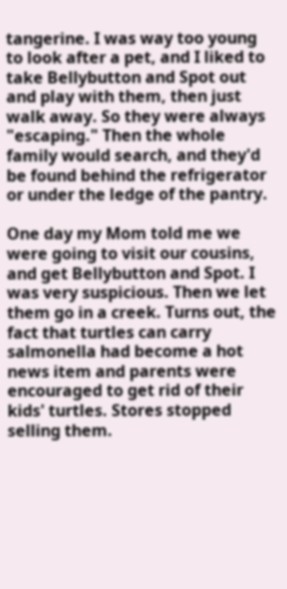tangerine. I was way too young to look after a pet, and I liked to take Bellybutton and Spot out and play with them, then just walk away. So they were always "escaping." Then the whole family would search, and they'd be found behind the refrigerator or under the ledge of the pantry.

One day my Mom told me we were going to visit our cousins, and get Bellybutton and Spot. I was very suspicious. Then we let them go in a creek. Turns out, the fact that turtles can carry salmonella had become a hot news item and parents were encouraged to get rid of their kids' turtles. Stores stopped selling them.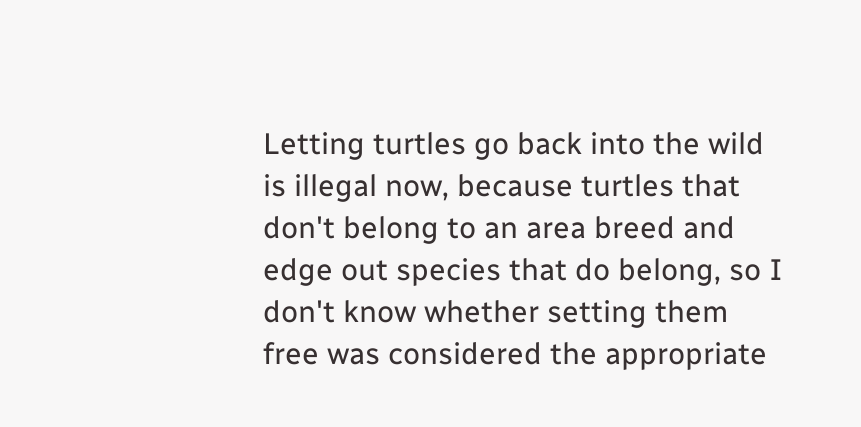Letting turtles go back into the wild is illegal now, because turtles that don't belong to an area breed and edge out species that do belong, so I don't know whether setting them free was considered the appropriate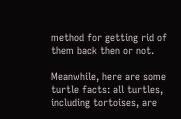method for getting rid of them back then or not.

Meanwhile, here are some turtle facts: all turtles, including tortoises, are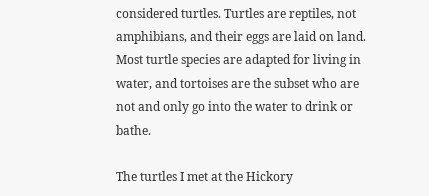considered turtles. Turtles are reptiles, not amphibians, and their eggs are laid on land. Most turtle species are adapted for living in water, and tortoises are the subset who are not and only go into the water to drink or bathe.

The turtles I met at the Hickory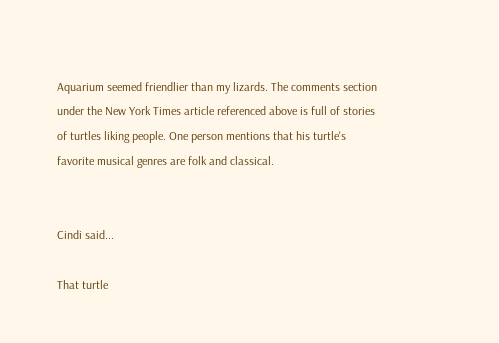Aquarium seemed friendlier than my lizards. The comments section under the New York Times article referenced above is full of stories of turtles liking people. One person mentions that his turtle's favorite musical genres are folk and classical.


Cindi said...

That turtle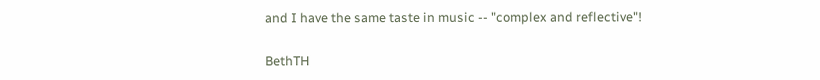and I have the same taste in music -- "complex and reflective"!

BethTH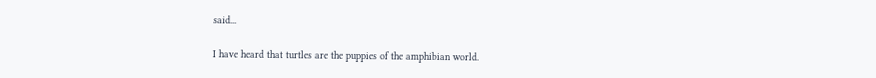said...

I have heard that turtles are the puppies of the amphibian world.